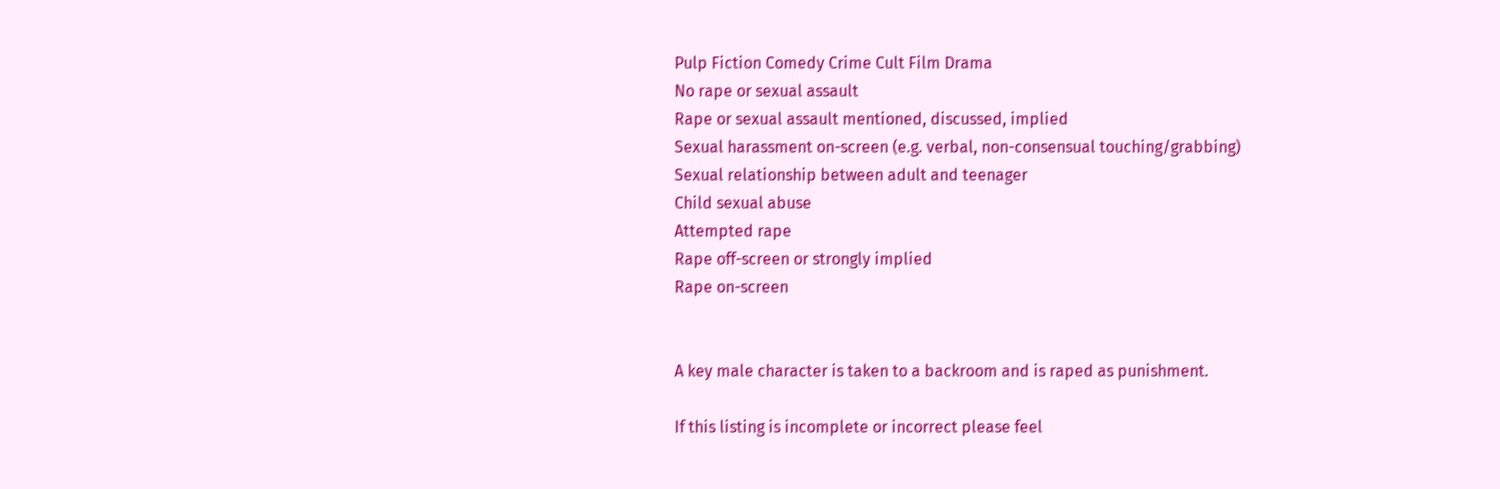Pulp Fiction Comedy Crime Cult Film Drama
No rape or sexual assault
Rape or sexual assault mentioned, discussed, implied
Sexual harassment on-screen (e.g. verbal, non-consensual touching/grabbing)
Sexual relationship between adult and teenager
Child sexual abuse
Attempted rape
Rape off-screen or strongly implied
Rape on-screen


A key male character is taken to a backroom and is raped as punishment.

If this listing is incomplete or incorrect please feel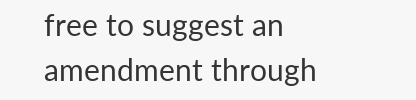free to suggest an amendment through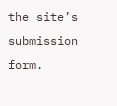the site’s submission form.